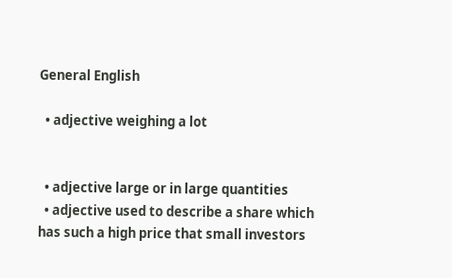General English

  • adjective weighing a lot


  • adjective large or in large quantities
  • adjective used to describe a share which has such a high price that small investors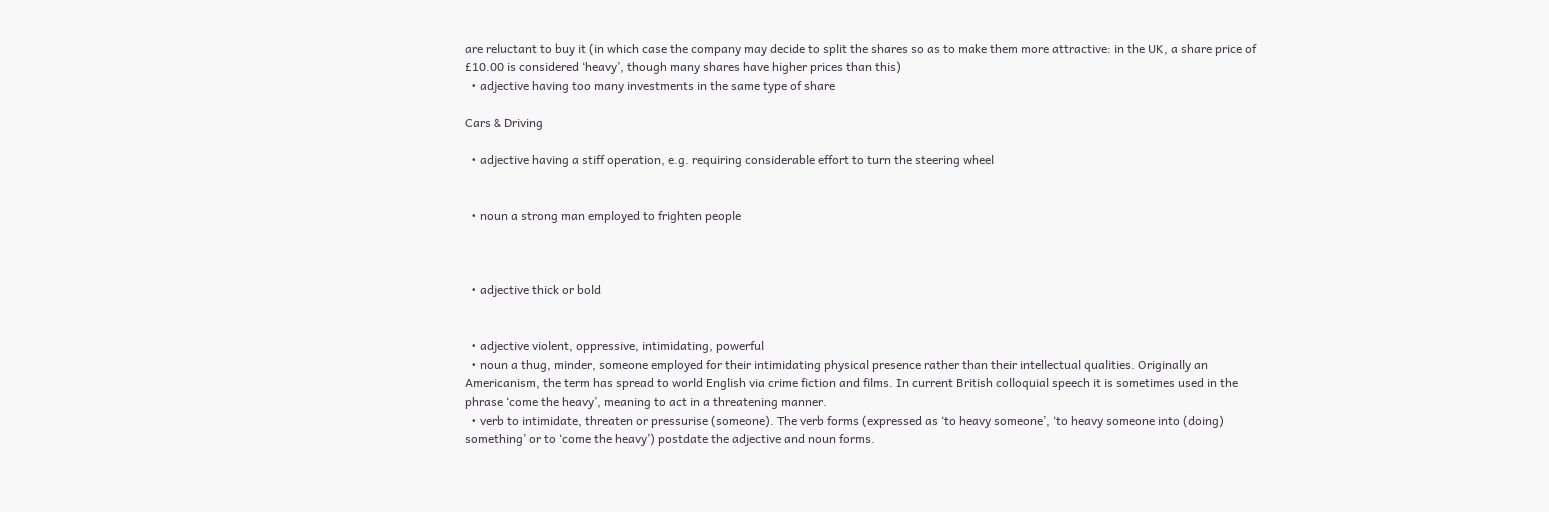are reluctant to buy it (in which case the company may decide to split the shares so as to make them more attractive: in the UK, a share price of £10.00 is considered ‘heavy’, though many shares have higher prices than this)
  • adjective having too many investments in the same type of share

Cars & Driving

  • adjective having a stiff operation, e.g. requiring considerable effort to turn the steering wheel


  • noun a strong man employed to frighten people



  • adjective thick or bold


  • adjective violent, oppressive, intimidating, powerful
  • noun a thug, minder, someone employed for their intimidating physical presence rather than their intellectual qualities. Originally an Americanism, the term has spread to world English via crime fiction and films. In current British colloquial speech it is sometimes used in the phrase ‘come the heavy’, meaning to act in a threatening manner.
  • verb to intimidate, threaten or pressurise (someone). The verb forms (expressed as ‘to heavy someone’, ‘to heavy someone into (doing) something’ or to ‘come the heavy’) postdate the adjective and noun forms.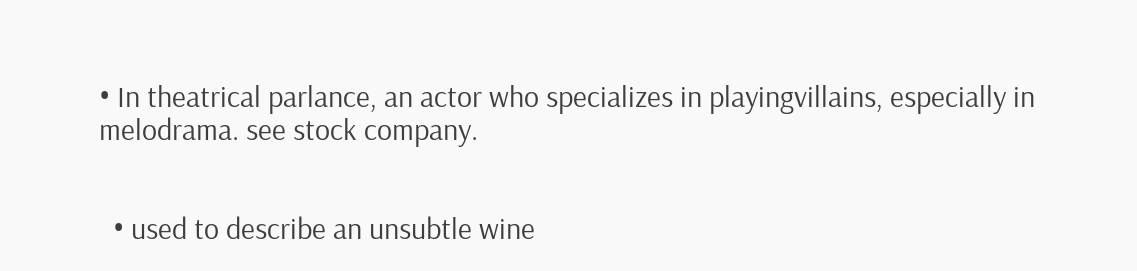• In theatrical parlance, an actor who specializes in playingvillains, especially in melodrama. see stock company.


  • used to describe an unsubtle wine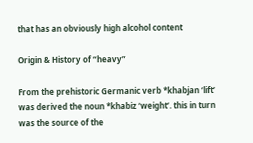that has an obviously high alcohol content

Origin & History of “heavy”

From the prehistoric Germanic verb *khabjan ‘lift’ was derived the noun *khabiz ‘weight’. this in turn was the source of the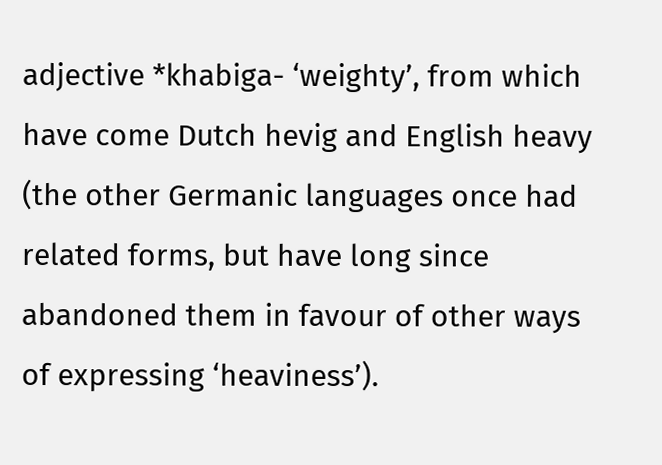adjective *khabiga- ‘weighty’, from which have come Dutch hevig and English heavy (the other Germanic languages once had related forms, but have long since abandoned them in favour of other ways of expressing ‘heaviness’).